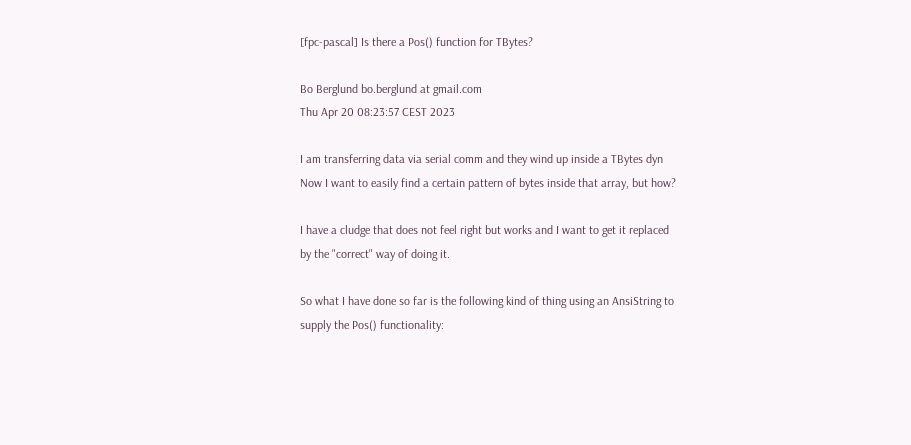[fpc-pascal] Is there a Pos() function for TBytes?

Bo Berglund bo.berglund at gmail.com
Thu Apr 20 08:23:57 CEST 2023

I am transferring data via serial comm and they wind up inside a TBytes dyn
Now I want to easily find a certain pattern of bytes inside that array, but how?

I have a cludge that does not feel right but works and I want to get it replaced
by the "correct" way of doing it.

So what I have done so far is the following kind of thing using an AnsiString to
supply the Pos() functionality: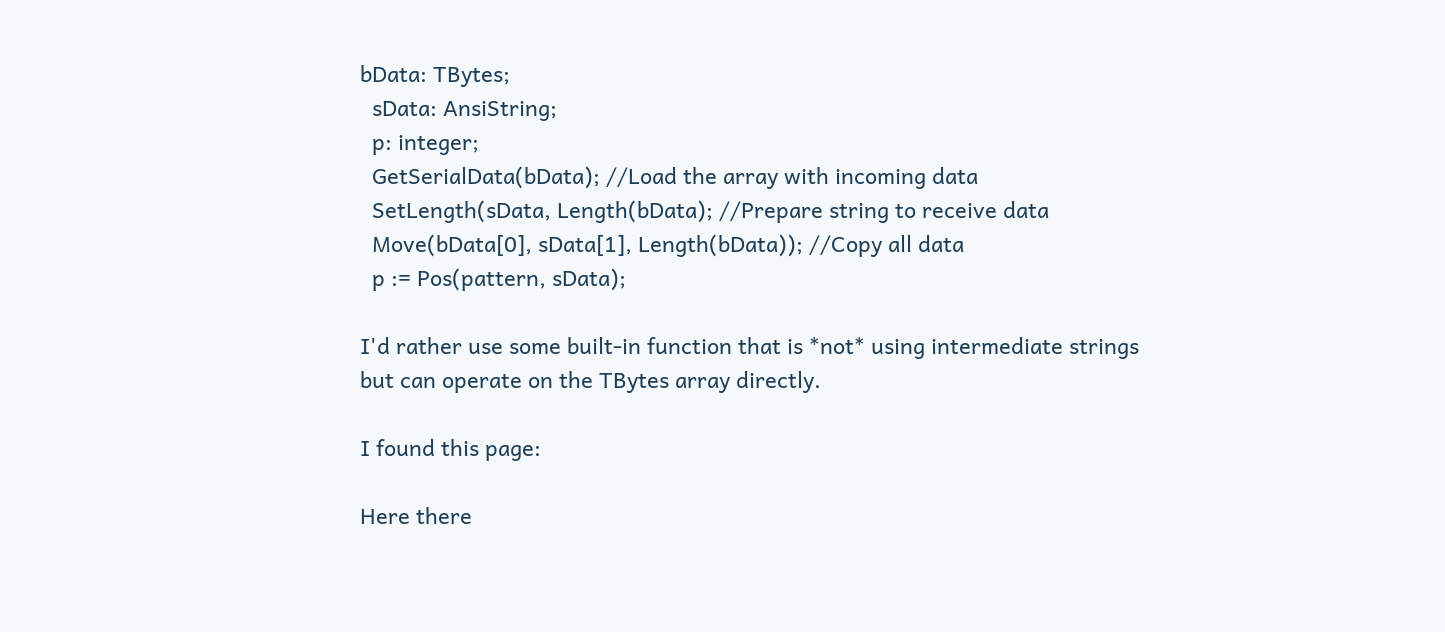bData: TBytes;
  sData: AnsiString;
  p: integer;
  GetSerialData(bData); //Load the array with incoming data
  SetLength(sData, Length(bData); //Prepare string to receive data
  Move(bData[0], sData[1], Length(bData)); //Copy all data
  p := Pos(pattern, sData);

I'd rather use some built-in function that is *not* using intermediate strings
but can operate on the TBytes array directly.

I found this page:

Here there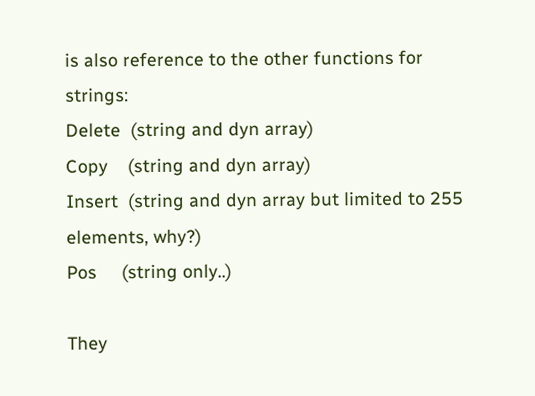is also reference to the other functions for strings:
Delete  (string and dyn array)
Copy    (string and dyn array)
Insert  (string and dyn array but limited to 255 elements, why?)
Pos     (string only..)

They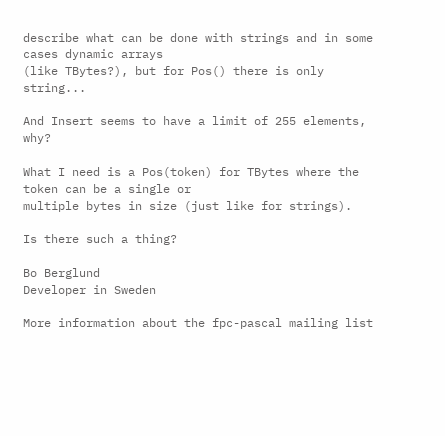describe what can be done with strings and in some cases dynamic arrays
(like TBytes?), but for Pos() there is only string...

And Insert seems to have a limit of 255 elements, why?

What I need is a Pos(token) for TBytes where the token can be a single or
multiple bytes in size (just like for strings).

Is there such a thing?

Bo Berglund
Developer in Sweden

More information about the fpc-pascal mailing list